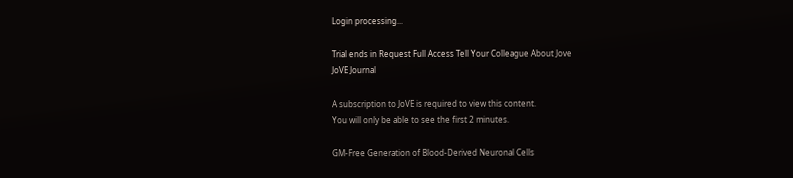Login processing...

Trial ends in Request Full Access Tell Your Colleague About Jove
JoVE Journal

A subscription to JoVE is required to view this content.
You will only be able to see the first 2 minutes.

GM-Free Generation of Blood-Derived Neuronal Cells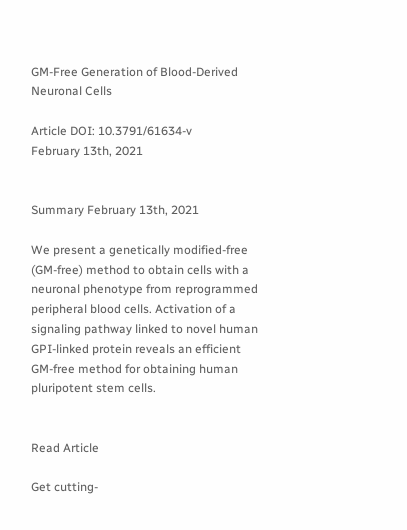GM-Free Generation of Blood-Derived Neuronal Cells

Article DOI: 10.3791/61634-v
February 13th, 2021


Summary February 13th, 2021

We present a genetically modified-free (GM-free) method to obtain cells with a neuronal phenotype from reprogrammed peripheral blood cells. Activation of a signaling pathway linked to novel human GPI-linked protein reveals an efficient GM-free method for obtaining human pluripotent stem cells.


Read Article

Get cutting-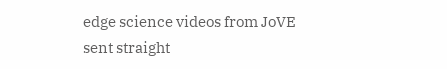edge science videos from JoVE sent straight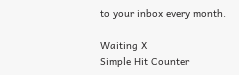to your inbox every month.

Waiting X
Simple Hit Counter